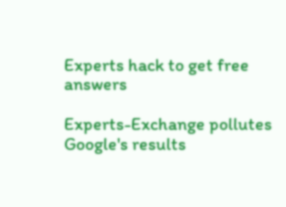Experts hack to get free answers

Experts-Exchange pollutes Google's results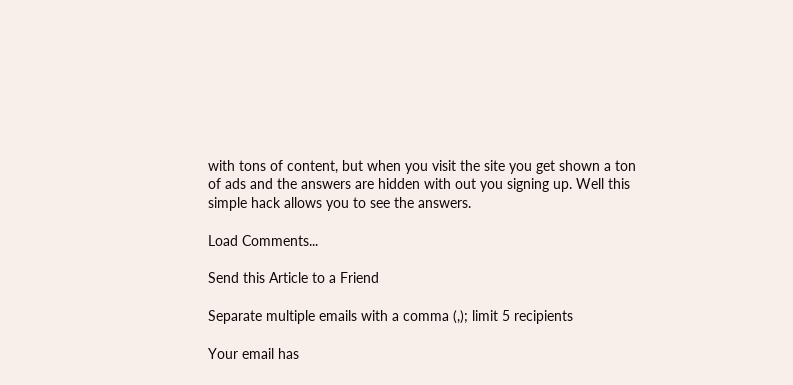with tons of content, but when you visit the site you get shown a ton of ads and the answers are hidden with out you signing up. Well this simple hack allows you to see the answers.

Load Comments...

Send this Article to a Friend

Separate multiple emails with a comma (,); limit 5 recipients

Your email has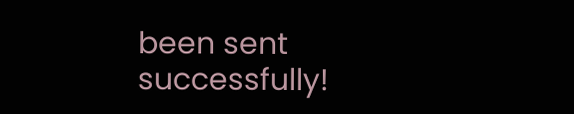been sent successfully!